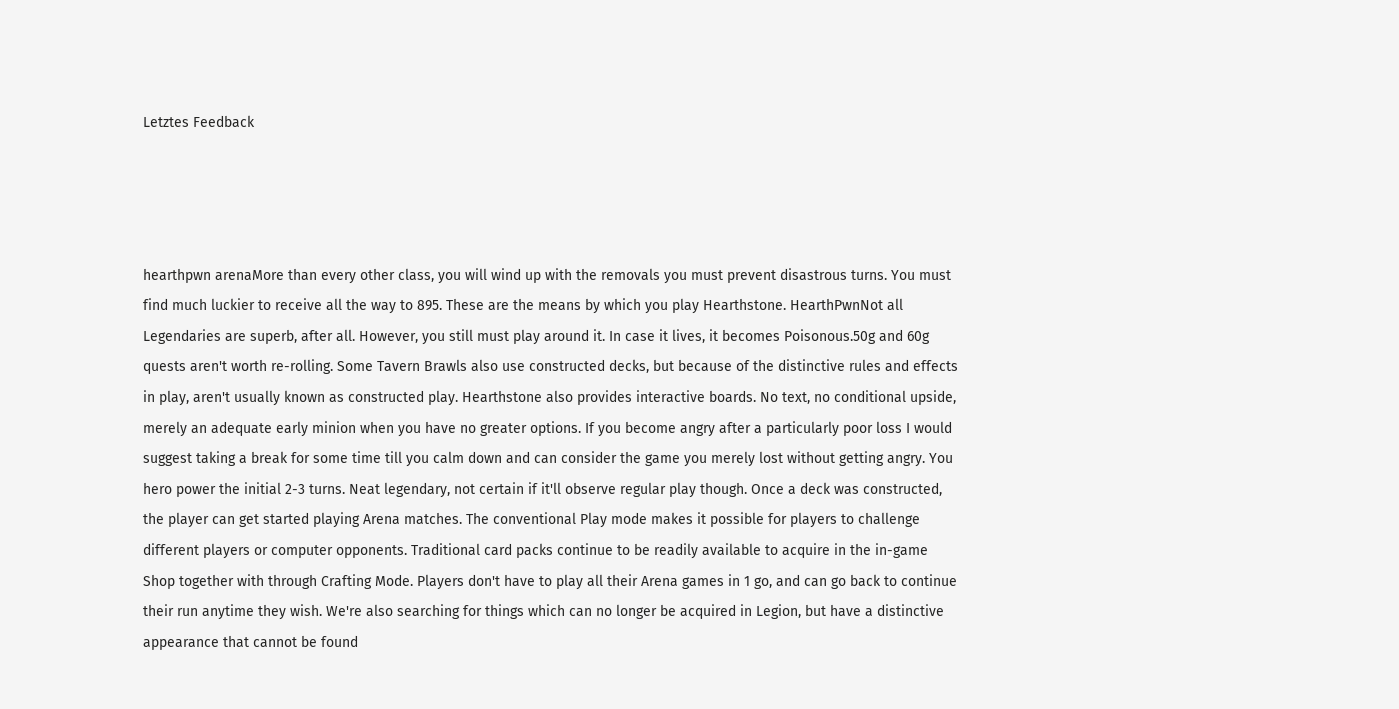Letztes Feedback




hearthpwn arenaMore than every other class, you will wind up with the removals you must prevent disastrous turns. You must find much luckier to receive all the way to 895. These are the means by which you play Hearthstone. HearthPwnNot all Legendaries are superb, after all. However, you still must play around it. In case it lives, it becomes Poisonous.50g and 60g quests aren't worth re-rolling. Some Tavern Brawls also use constructed decks, but because of the distinctive rules and effects in play, aren't usually known as constructed play. Hearthstone also provides interactive boards. No text, no conditional upside, merely an adequate early minion when you have no greater options. If you become angry after a particularly poor loss I would suggest taking a break for some time till you calm down and can consider the game you merely lost without getting angry. You hero power the initial 2-3 turns. Neat legendary, not certain if it'll observe regular play though. Once a deck was constructed, the player can get started playing Arena matches. The conventional Play mode makes it possible for players to challenge different players or computer opponents. Traditional card packs continue to be readily available to acquire in the in-game Shop together with through Crafting Mode. Players don't have to play all their Arena games in 1 go, and can go back to continue their run anytime they wish. We're also searching for things which can no longer be acquired in Legion, but have a distinctive appearance that cannot be found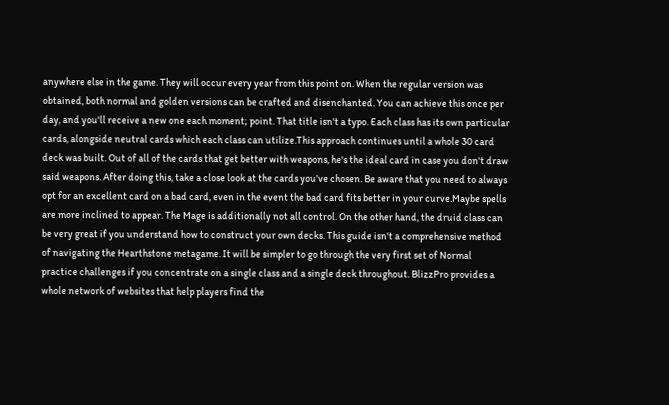anywhere else in the game. They will occur every year from this point on. When the regular version was obtained, both normal and golden versions can be crafted and disenchanted. You can achieve this once per day, and you'll receive a new one each moment; point. That title isn't a typo. Each class has its own particular cards, alongside neutral cards which each class can utilize.This approach continues until a whole 30 card deck was built. Out of all of the cards that get better with weapons, he's the ideal card in case you don't draw said weapons. After doing this, take a close look at the cards you've chosen. Be aware that you need to always opt for an excellent card on a bad card, even in the event the bad card fits better in your curve.Maybe spells are more inclined to appear. The Mage is additionally not all control. On the other hand, the druid class can be very great if you understand how to construct your own decks. This guide isn't a comprehensive method of navigating the Hearthstone metagame. It will be simpler to go through the very first set of Normal practice challenges if you concentrate on a single class and a single deck throughout. BlizzPro provides a whole network of websites that help players find the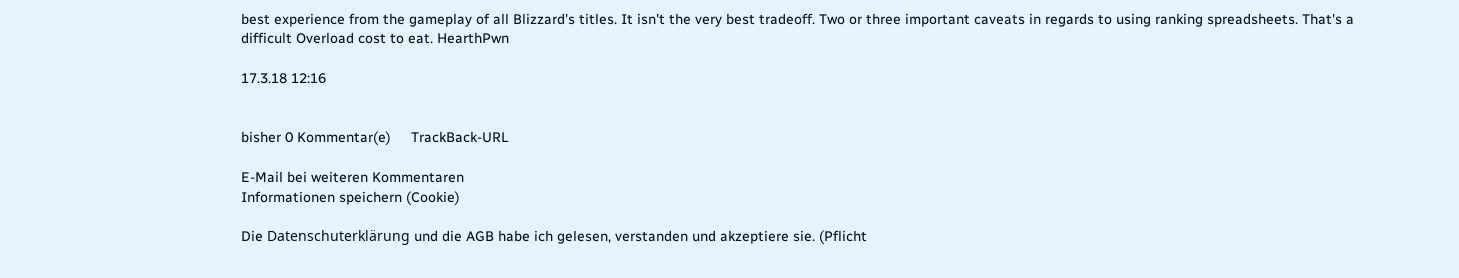best experience from the gameplay of all Blizzard's titles. It isn't the very best tradeoff. Two or three important caveats in regards to using ranking spreadsheets. That's a difficult Overload cost to eat. HearthPwn

17.3.18 12:16


bisher 0 Kommentar(e)     TrackBack-URL

E-Mail bei weiteren Kommentaren
Informationen speichern (Cookie)

Die Datenschuterklärung und die AGB habe ich gelesen, verstanden und akzeptiere sie. (Pflicht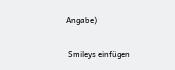Angabe)

 Smileys einfügen